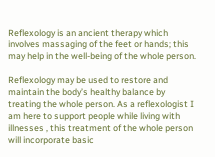Reflexology is an ancient therapy which involves massaging of the feet or hands; this may help in the well-being of the whole person.

Reflexology may be used to restore and maintain the body’s healthy balance by treating the whole person. As a reflexologist I am here to support people while living with illnesses , this treatment of the whole person will incorporate basic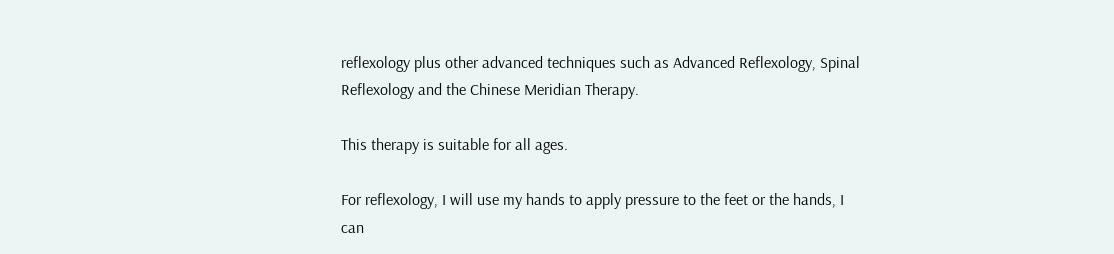reflexology plus other advanced techniques such as Advanced Reflexology, Spinal Reflexology and the Chinese Meridian Therapy.

This therapy is suitable for all ages.

For reflexology, I will use my hands to apply pressure to the feet or the hands, I can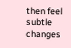then feel subtle changes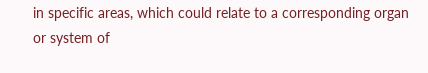in specific areas, which could relate to a corresponding organ or system of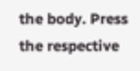the body. Press the respective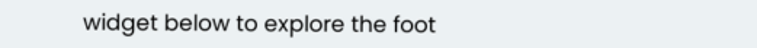widget below to explore the foot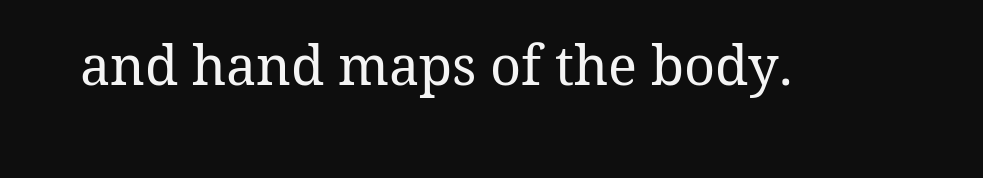and hand maps of the body.